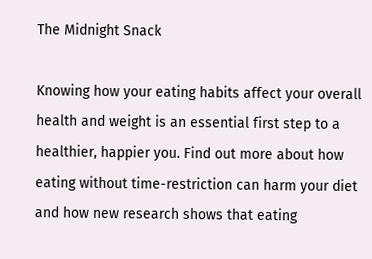The Midnight Snack

Knowing how your eating habits affect your overall health and weight is an essential first step to a healthier, happier you. Find out more about how eating without time-restriction can harm your diet and how new research shows that eating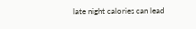late night calories can lead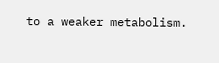to a weaker metabolism.